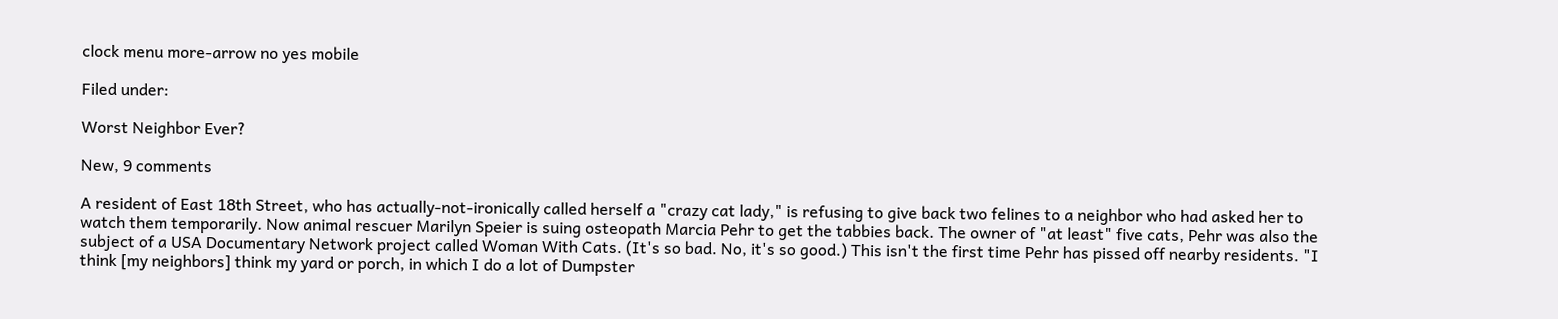clock menu more-arrow no yes mobile

Filed under:

Worst Neighbor Ever?

New, 9 comments

A resident of East 18th Street, who has actually-not-ironically called herself a "crazy cat lady," is refusing to give back two felines to a neighbor who had asked her to watch them temporarily. Now animal rescuer Marilyn Speier is suing osteopath Marcia Pehr to get the tabbies back. The owner of "at least" five cats, Pehr was also the subject of a USA Documentary Network project called Woman With Cats. (It's so bad. No, it's so good.) This isn't the first time Pehr has pissed off nearby residents. "I think [my neighbors] think my yard or porch, in which I do a lot of Dumpster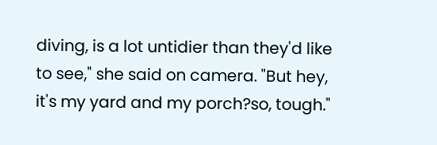diving, is a lot untidier than they'd like to see," she said on camera. "But hey, it's my yard and my porch?so, tough."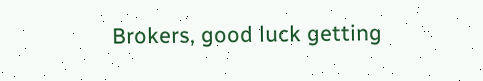Brokers, good luck getting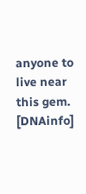anyone to live near this gem. [DNAinfo]